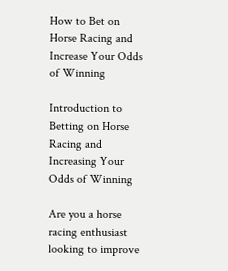How to Bet on Horse Racing and Increase Your Odds of Winning

Introduction to Betting on Horse Racing and Increasing Your Odds of Winning

Are you a horse racing enthusiast looking to improve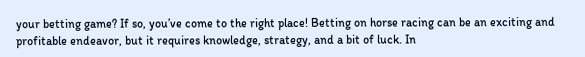your betting game? If so, you’ve come to the right place! Betting on horse racing can be an exciting and profitable endeavor, but it requires knowledge, strategy, and a bit of luck. In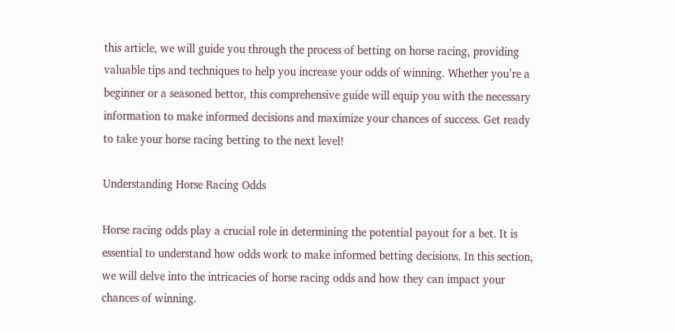this article, we will guide you through the process of betting on horse racing, providing valuable tips and techniques to help you increase your odds of winning. Whether you’re a beginner or a seasoned bettor, this comprehensive guide will equip you with the necessary information to make informed decisions and maximize your chances of success. Get ready to take your horse racing betting to the next level!

Understanding Horse Racing Odds

Horse racing odds play a crucial role in determining the potential payout for a bet. It is essential to understand how odds work to make informed betting decisions. In this section, we will delve into the intricacies of horse racing odds and how they can impact your chances of winning.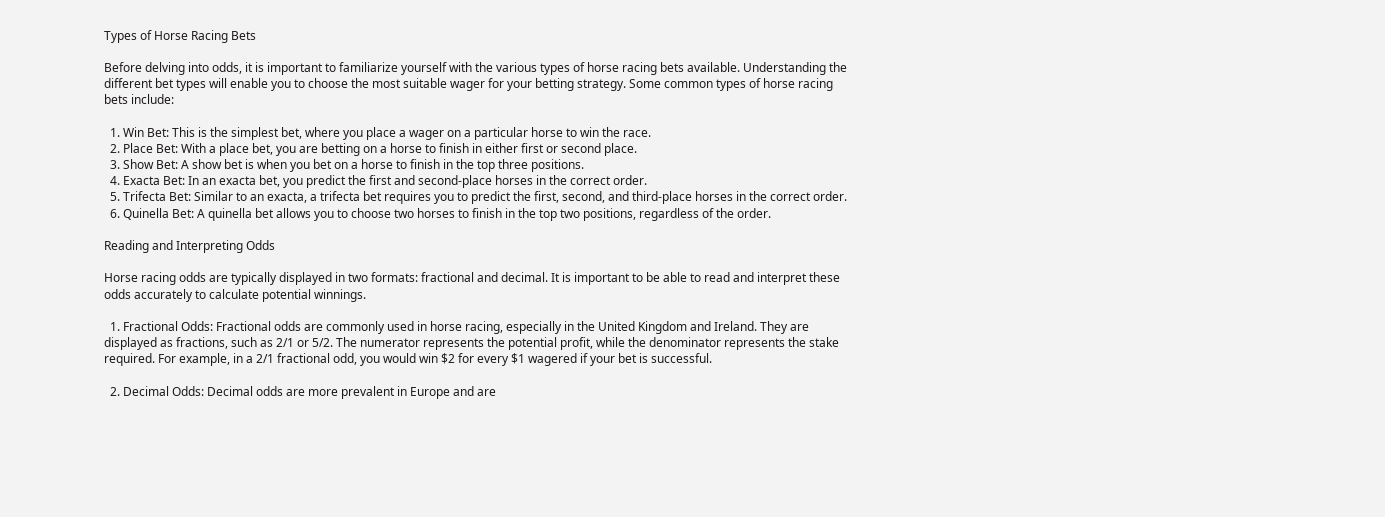Types of Horse Racing Bets

Before delving into odds, it is important to familiarize yourself with the various types of horse racing bets available. Understanding the different bet types will enable you to choose the most suitable wager for your betting strategy. Some common types of horse racing bets include:

  1. Win Bet: This is the simplest bet, where you place a wager on a particular horse to win the race.
  2. Place Bet: With a place bet, you are betting on a horse to finish in either first or second place.
  3. Show Bet: A show bet is when you bet on a horse to finish in the top three positions.
  4. Exacta Bet: In an exacta bet, you predict the first and second-place horses in the correct order.
  5. Trifecta Bet: Similar to an exacta, a trifecta bet requires you to predict the first, second, and third-place horses in the correct order.
  6. Quinella Bet: A quinella bet allows you to choose two horses to finish in the top two positions, regardless of the order.

Reading and Interpreting Odds

Horse racing odds are typically displayed in two formats: fractional and decimal. It is important to be able to read and interpret these odds accurately to calculate potential winnings.

  1. Fractional Odds: Fractional odds are commonly used in horse racing, especially in the United Kingdom and Ireland. They are displayed as fractions, such as 2/1 or 5/2. The numerator represents the potential profit, while the denominator represents the stake required. For example, in a 2/1 fractional odd, you would win $2 for every $1 wagered if your bet is successful.

  2. Decimal Odds: Decimal odds are more prevalent in Europe and are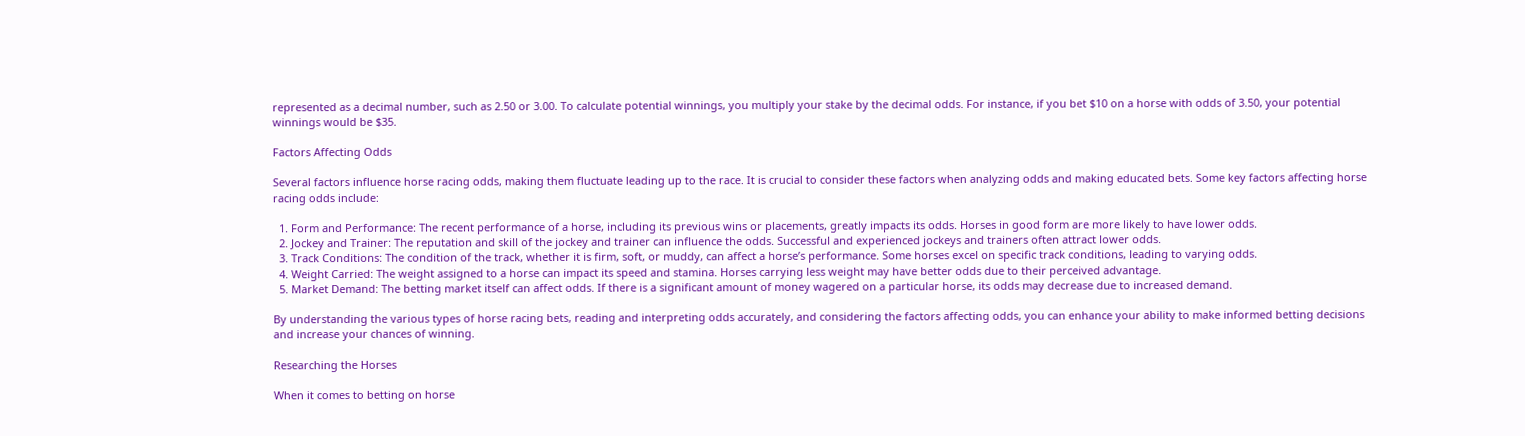represented as a decimal number, such as 2.50 or 3.00. To calculate potential winnings, you multiply your stake by the decimal odds. For instance, if you bet $10 on a horse with odds of 3.50, your potential winnings would be $35.

Factors Affecting Odds

Several factors influence horse racing odds, making them fluctuate leading up to the race. It is crucial to consider these factors when analyzing odds and making educated bets. Some key factors affecting horse racing odds include:

  1. Form and Performance: The recent performance of a horse, including its previous wins or placements, greatly impacts its odds. Horses in good form are more likely to have lower odds.
  2. Jockey and Trainer: The reputation and skill of the jockey and trainer can influence the odds. Successful and experienced jockeys and trainers often attract lower odds.
  3. Track Conditions: The condition of the track, whether it is firm, soft, or muddy, can affect a horse’s performance. Some horses excel on specific track conditions, leading to varying odds.
  4. Weight Carried: The weight assigned to a horse can impact its speed and stamina. Horses carrying less weight may have better odds due to their perceived advantage.
  5. Market Demand: The betting market itself can affect odds. If there is a significant amount of money wagered on a particular horse, its odds may decrease due to increased demand.

By understanding the various types of horse racing bets, reading and interpreting odds accurately, and considering the factors affecting odds, you can enhance your ability to make informed betting decisions and increase your chances of winning.

Researching the Horses

When it comes to betting on horse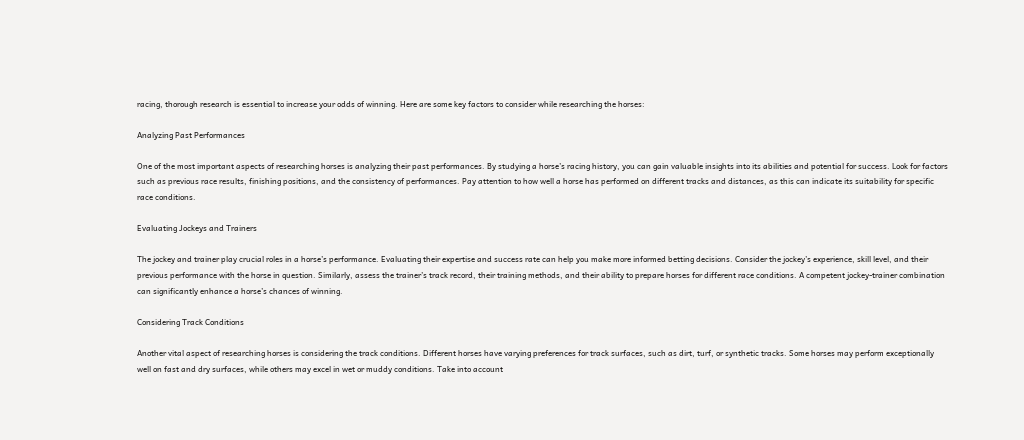racing, thorough research is essential to increase your odds of winning. Here are some key factors to consider while researching the horses:

Analyzing Past Performances

One of the most important aspects of researching horses is analyzing their past performances. By studying a horse’s racing history, you can gain valuable insights into its abilities and potential for success. Look for factors such as previous race results, finishing positions, and the consistency of performances. Pay attention to how well a horse has performed on different tracks and distances, as this can indicate its suitability for specific race conditions.

Evaluating Jockeys and Trainers

The jockey and trainer play crucial roles in a horse’s performance. Evaluating their expertise and success rate can help you make more informed betting decisions. Consider the jockey’s experience, skill level, and their previous performance with the horse in question. Similarly, assess the trainer’s track record, their training methods, and their ability to prepare horses for different race conditions. A competent jockey-trainer combination can significantly enhance a horse’s chances of winning.

Considering Track Conditions

Another vital aspect of researching horses is considering the track conditions. Different horses have varying preferences for track surfaces, such as dirt, turf, or synthetic tracks. Some horses may perform exceptionally well on fast and dry surfaces, while others may excel in wet or muddy conditions. Take into account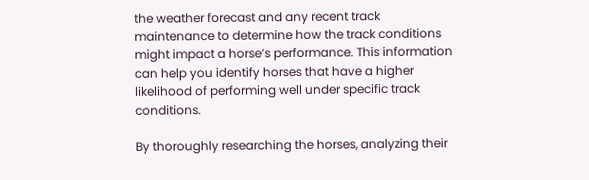the weather forecast and any recent track maintenance to determine how the track conditions might impact a horse’s performance. This information can help you identify horses that have a higher likelihood of performing well under specific track conditions.

By thoroughly researching the horses, analyzing their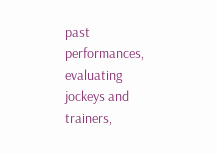past performances, evaluating jockeys and trainers,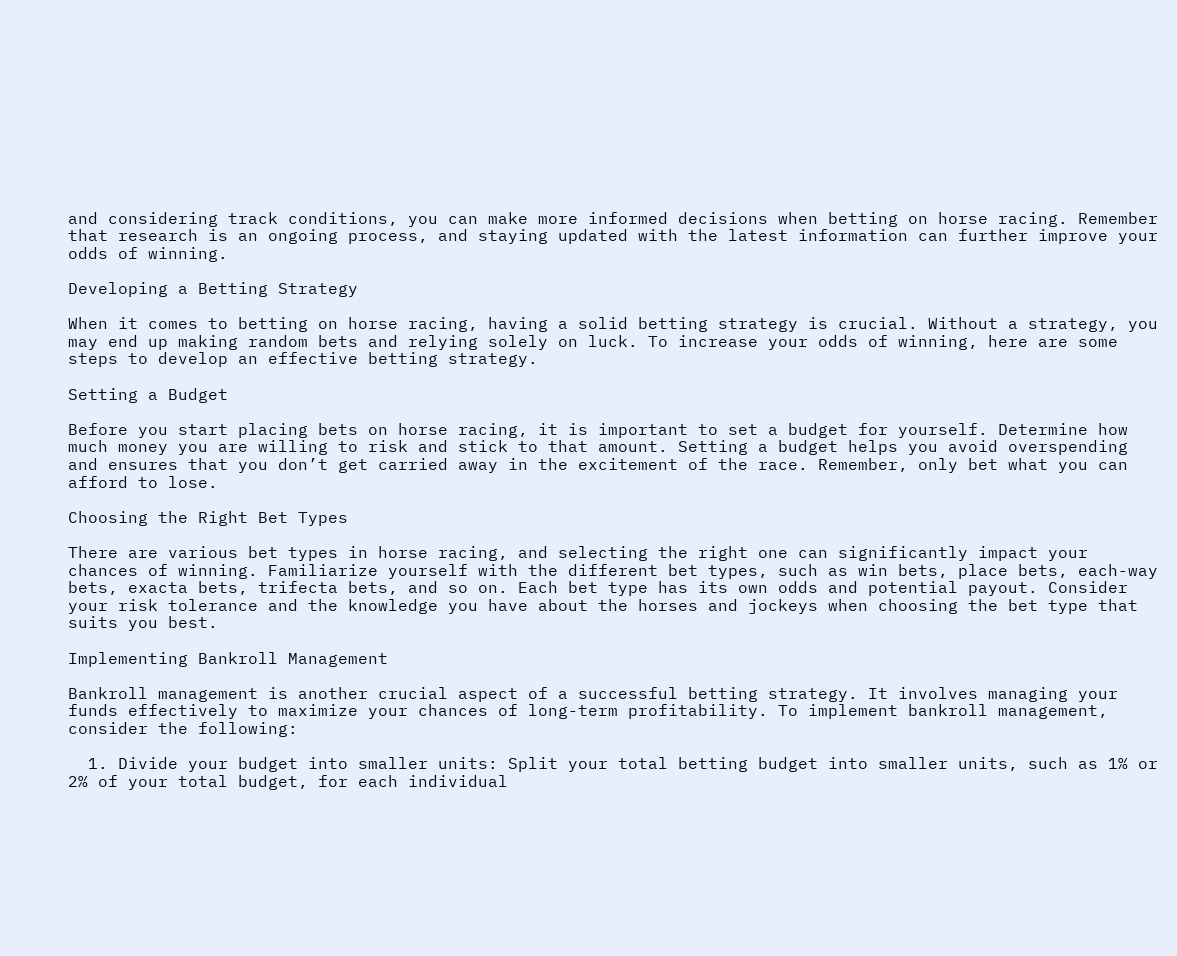and considering track conditions, you can make more informed decisions when betting on horse racing. Remember that research is an ongoing process, and staying updated with the latest information can further improve your odds of winning.

Developing a Betting Strategy

When it comes to betting on horse racing, having a solid betting strategy is crucial. Without a strategy, you may end up making random bets and relying solely on luck. To increase your odds of winning, here are some steps to develop an effective betting strategy.

Setting a Budget

Before you start placing bets on horse racing, it is important to set a budget for yourself. Determine how much money you are willing to risk and stick to that amount. Setting a budget helps you avoid overspending and ensures that you don’t get carried away in the excitement of the race. Remember, only bet what you can afford to lose.

Choosing the Right Bet Types

There are various bet types in horse racing, and selecting the right one can significantly impact your chances of winning. Familiarize yourself with the different bet types, such as win bets, place bets, each-way bets, exacta bets, trifecta bets, and so on. Each bet type has its own odds and potential payout. Consider your risk tolerance and the knowledge you have about the horses and jockeys when choosing the bet type that suits you best.

Implementing Bankroll Management

Bankroll management is another crucial aspect of a successful betting strategy. It involves managing your funds effectively to maximize your chances of long-term profitability. To implement bankroll management, consider the following:

  1. Divide your budget into smaller units: Split your total betting budget into smaller units, such as 1% or 2% of your total budget, for each individual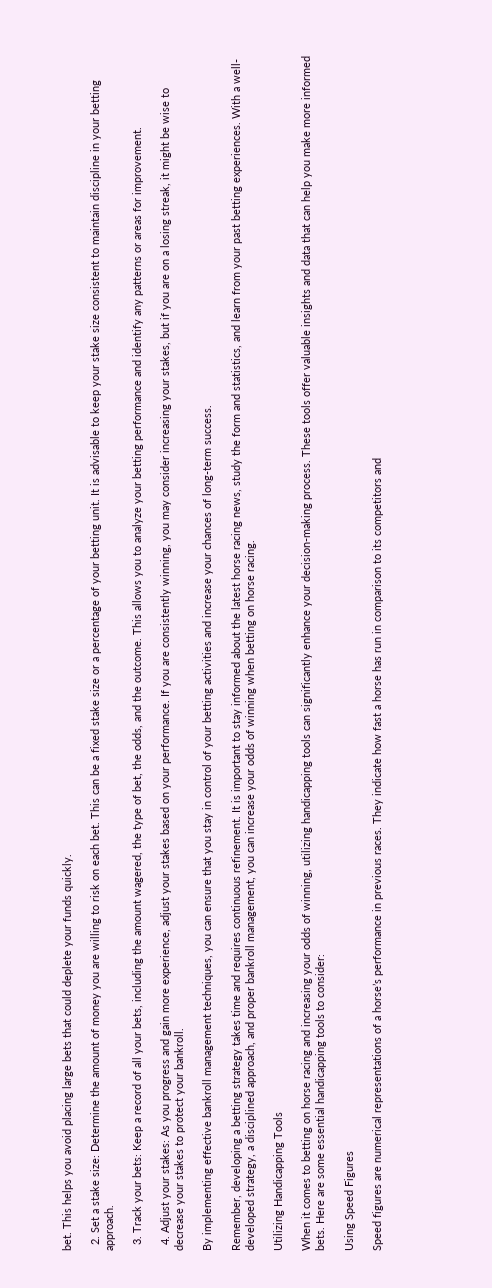bet. This helps you avoid placing large bets that could deplete your funds quickly.

  2. Set a stake size: Determine the amount of money you are willing to risk on each bet. This can be a fixed stake size or a percentage of your betting unit. It is advisable to keep your stake size consistent to maintain discipline in your betting approach.

  3. Track your bets: Keep a record of all your bets, including the amount wagered, the type of bet, the odds, and the outcome. This allows you to analyze your betting performance and identify any patterns or areas for improvement.

  4. Adjust your stakes: As you progress and gain more experience, adjust your stakes based on your performance. If you are consistently winning, you may consider increasing your stakes, but if you are on a losing streak, it might be wise to decrease your stakes to protect your bankroll.

By implementing effective bankroll management techniques, you can ensure that you stay in control of your betting activities and increase your chances of long-term success.

Remember, developing a betting strategy takes time and requires continuous refinement. It is important to stay informed about the latest horse racing news, study the form and statistics, and learn from your past betting experiences. With a well-developed strategy, a disciplined approach, and proper bankroll management, you can increase your odds of winning when betting on horse racing.

Utilizing Handicapping Tools

When it comes to betting on horse racing and increasing your odds of winning, utilizing handicapping tools can significantly enhance your decision-making process. These tools offer valuable insights and data that can help you make more informed bets. Here are some essential handicapping tools to consider:

Using Speed Figures

Speed figures are numerical representations of a horse’s performance in previous races. They indicate how fast a horse has run in comparison to its competitors and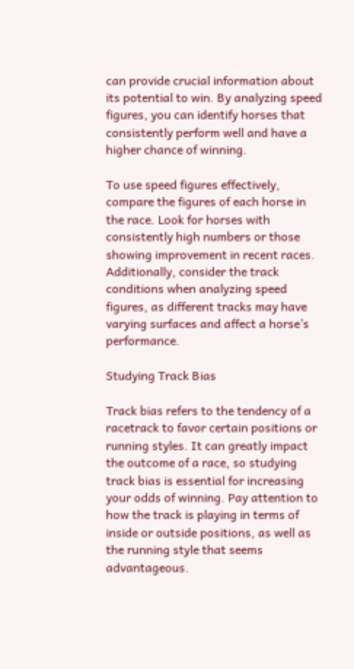can provide crucial information about its potential to win. By analyzing speed figures, you can identify horses that consistently perform well and have a higher chance of winning.

To use speed figures effectively, compare the figures of each horse in the race. Look for horses with consistently high numbers or those showing improvement in recent races. Additionally, consider the track conditions when analyzing speed figures, as different tracks may have varying surfaces and affect a horse’s performance.

Studying Track Bias

Track bias refers to the tendency of a racetrack to favor certain positions or running styles. It can greatly impact the outcome of a race, so studying track bias is essential for increasing your odds of winning. Pay attention to how the track is playing in terms of inside or outside positions, as well as the running style that seems advantageous.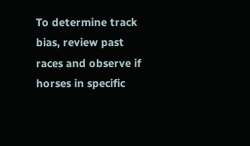To determine track bias, review past races and observe if horses in specific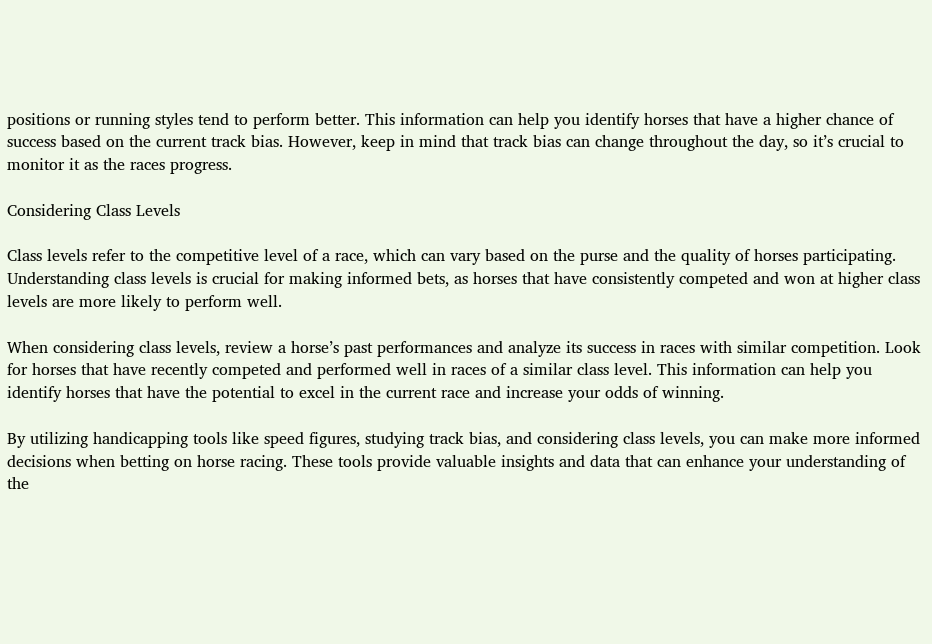positions or running styles tend to perform better. This information can help you identify horses that have a higher chance of success based on the current track bias. However, keep in mind that track bias can change throughout the day, so it’s crucial to monitor it as the races progress.

Considering Class Levels

Class levels refer to the competitive level of a race, which can vary based on the purse and the quality of horses participating. Understanding class levels is crucial for making informed bets, as horses that have consistently competed and won at higher class levels are more likely to perform well.

When considering class levels, review a horse’s past performances and analyze its success in races with similar competition. Look for horses that have recently competed and performed well in races of a similar class level. This information can help you identify horses that have the potential to excel in the current race and increase your odds of winning.

By utilizing handicapping tools like speed figures, studying track bias, and considering class levels, you can make more informed decisions when betting on horse racing. These tools provide valuable insights and data that can enhance your understanding of the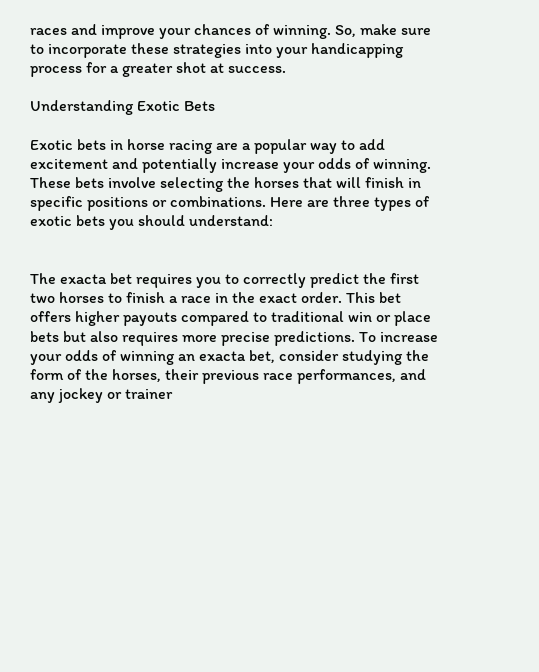races and improve your chances of winning. So, make sure to incorporate these strategies into your handicapping process for a greater shot at success.

Understanding Exotic Bets

Exotic bets in horse racing are a popular way to add excitement and potentially increase your odds of winning. These bets involve selecting the horses that will finish in specific positions or combinations. Here are three types of exotic bets you should understand:


The exacta bet requires you to correctly predict the first two horses to finish a race in the exact order. This bet offers higher payouts compared to traditional win or place bets but also requires more precise predictions. To increase your odds of winning an exacta bet, consider studying the form of the horses, their previous race performances, and any jockey or trainer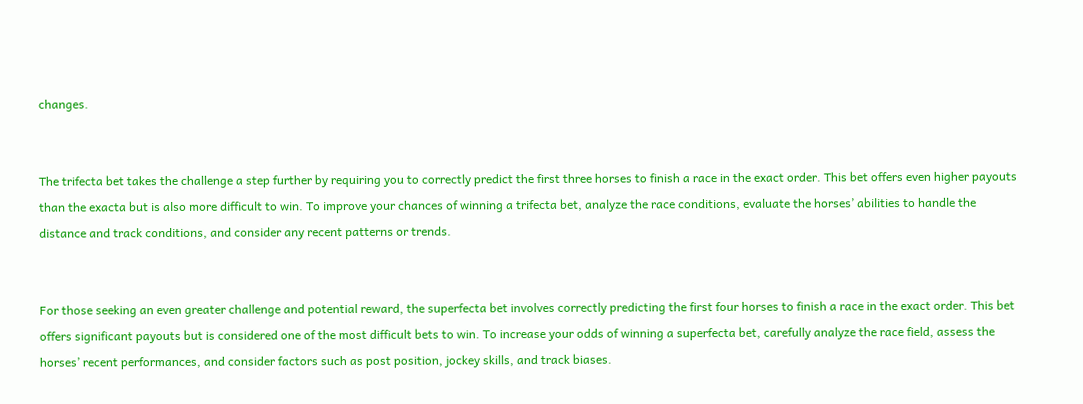changes.


The trifecta bet takes the challenge a step further by requiring you to correctly predict the first three horses to finish a race in the exact order. This bet offers even higher payouts than the exacta but is also more difficult to win. To improve your chances of winning a trifecta bet, analyze the race conditions, evaluate the horses’ abilities to handle the distance and track conditions, and consider any recent patterns or trends.


For those seeking an even greater challenge and potential reward, the superfecta bet involves correctly predicting the first four horses to finish a race in the exact order. This bet offers significant payouts but is considered one of the most difficult bets to win. To increase your odds of winning a superfecta bet, carefully analyze the race field, assess the horses’ recent performances, and consider factors such as post position, jockey skills, and track biases.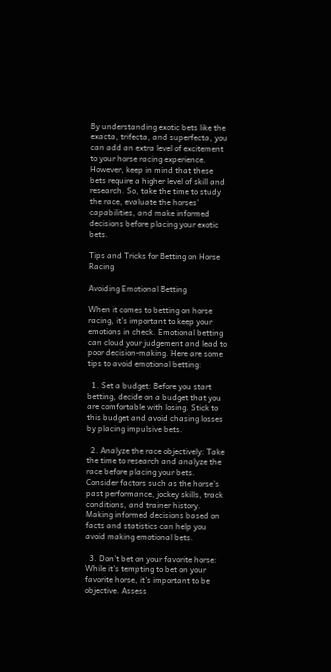By understanding exotic bets like the exacta, trifecta, and superfecta, you can add an extra level of excitement to your horse racing experience. However, keep in mind that these bets require a higher level of skill and research. So, take the time to study the race, evaluate the horses’ capabilities, and make informed decisions before placing your exotic bets.

Tips and Tricks for Betting on Horse Racing

Avoiding Emotional Betting

When it comes to betting on horse racing, it’s important to keep your emotions in check. Emotional betting can cloud your judgement and lead to poor decision-making. Here are some tips to avoid emotional betting:

  1. Set a budget: Before you start betting, decide on a budget that you are comfortable with losing. Stick to this budget and avoid chasing losses by placing impulsive bets.

  2. Analyze the race objectively: Take the time to research and analyze the race before placing your bets. Consider factors such as the horse’s past performance, jockey skills, track conditions, and trainer history. Making informed decisions based on facts and statistics can help you avoid making emotional bets.

  3. Don’t bet on your favorite horse: While it’s tempting to bet on your favorite horse, it’s important to be objective. Assess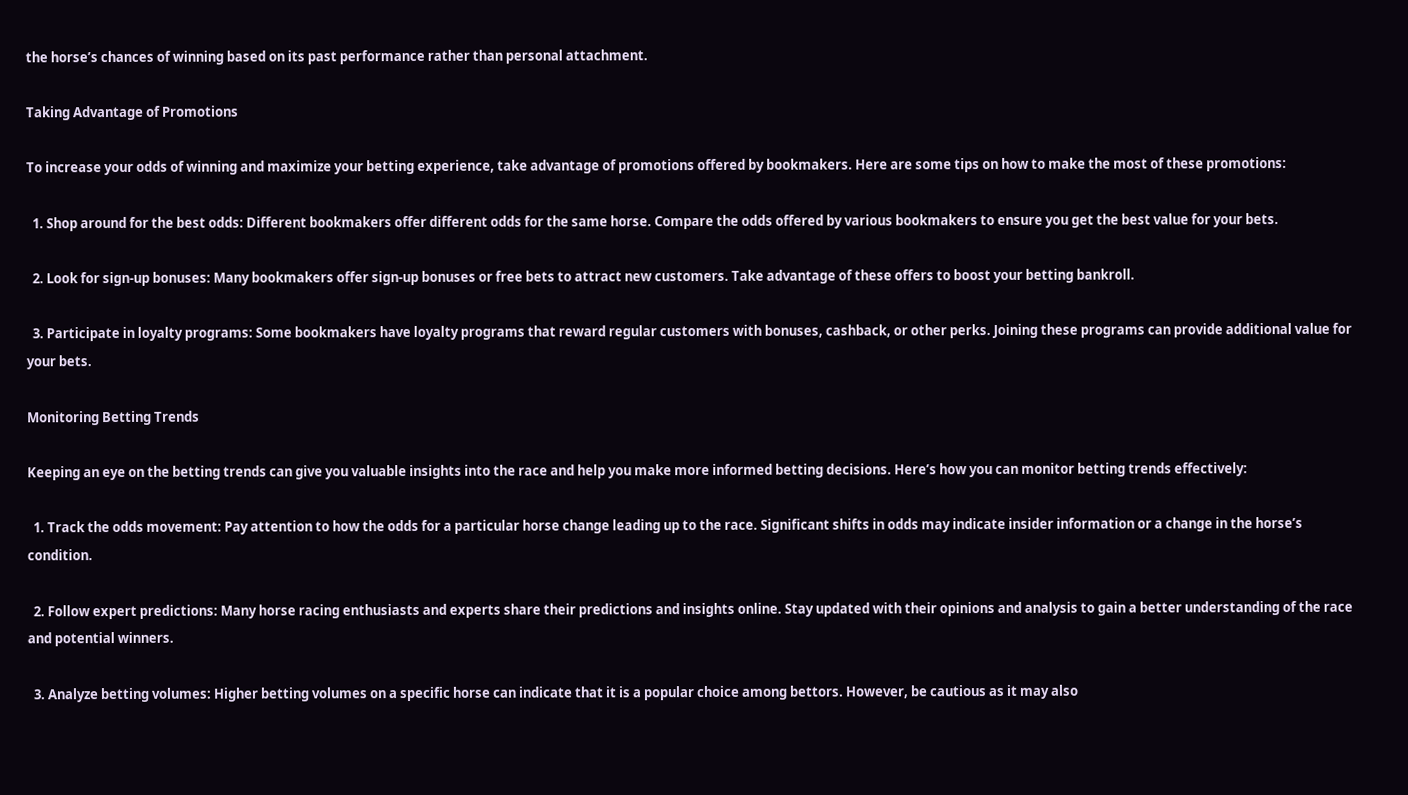the horse’s chances of winning based on its past performance rather than personal attachment.

Taking Advantage of Promotions

To increase your odds of winning and maximize your betting experience, take advantage of promotions offered by bookmakers. Here are some tips on how to make the most of these promotions:

  1. Shop around for the best odds: Different bookmakers offer different odds for the same horse. Compare the odds offered by various bookmakers to ensure you get the best value for your bets.

  2. Look for sign-up bonuses: Many bookmakers offer sign-up bonuses or free bets to attract new customers. Take advantage of these offers to boost your betting bankroll.

  3. Participate in loyalty programs: Some bookmakers have loyalty programs that reward regular customers with bonuses, cashback, or other perks. Joining these programs can provide additional value for your bets.

Monitoring Betting Trends

Keeping an eye on the betting trends can give you valuable insights into the race and help you make more informed betting decisions. Here’s how you can monitor betting trends effectively:

  1. Track the odds movement: Pay attention to how the odds for a particular horse change leading up to the race. Significant shifts in odds may indicate insider information or a change in the horse’s condition.

  2. Follow expert predictions: Many horse racing enthusiasts and experts share their predictions and insights online. Stay updated with their opinions and analysis to gain a better understanding of the race and potential winners.

  3. Analyze betting volumes: Higher betting volumes on a specific horse can indicate that it is a popular choice among bettors. However, be cautious as it may also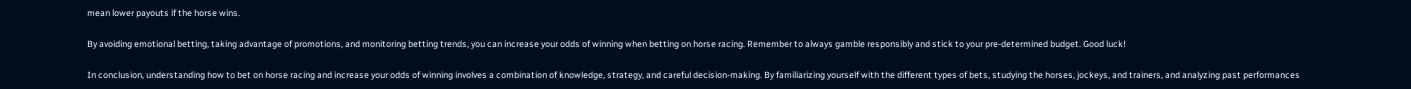mean lower payouts if the horse wins.

By avoiding emotional betting, taking advantage of promotions, and monitoring betting trends, you can increase your odds of winning when betting on horse racing. Remember to always gamble responsibly and stick to your pre-determined budget. Good luck!

In conclusion, understanding how to bet on horse racing and increase your odds of winning involves a combination of knowledge, strategy, and careful decision-making. By familiarizing yourself with the different types of bets, studying the horses, jockeys, and trainers, and analyzing past performances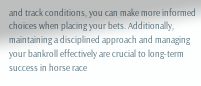and track conditions, you can make more informed choices when placing your bets. Additionally, maintaining a disciplined approach and managing your bankroll effectively are crucial to long-term success in horse race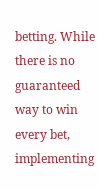betting. While there is no guaranteed way to win every bet, implementing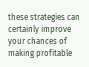these strategies can certainly improve your chances of making profitable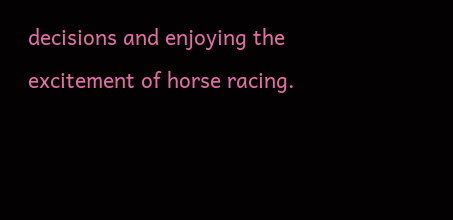decisions and enjoying the excitement of horse racing.